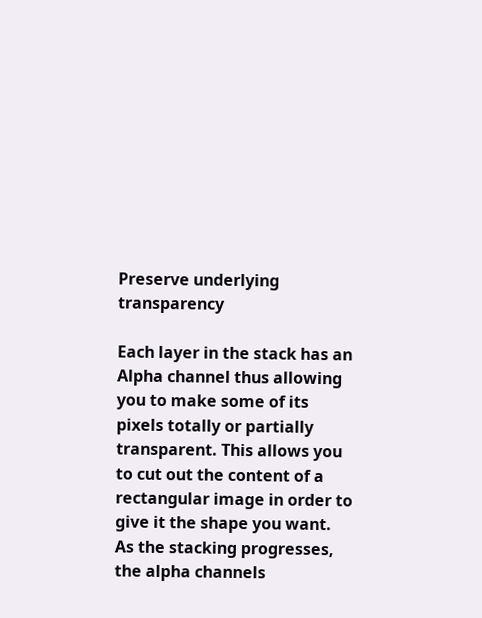Preserve underlying transparency

Each layer in the stack has an Alpha channel thus allowing you to make some of its pixels totally or partially transparent. This allows you to cut out the content of a rectangular image in order to give it the shape you want. As the stacking progresses, the alpha channels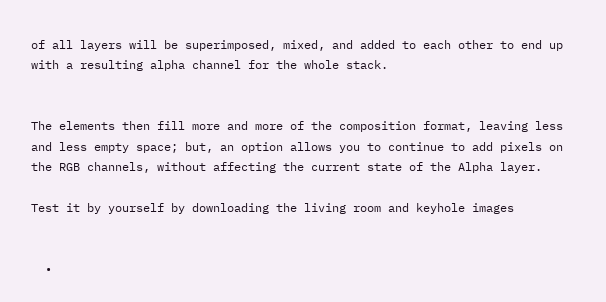of all layers will be superimposed, mixed, and added to each other to end up with a resulting alpha channel for the whole stack.


The elements then fill more and more of the composition format, leaving less and less empty space; but, an option allows you to continue to add pixels on the RGB channels, without affecting the current state of the Alpha layer.

Test it by yourself by downloading the living room and keyhole images


  •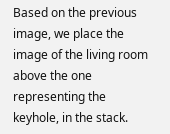Based on the previous image, we place the image of the living room above the one representing the keyhole, in the stack.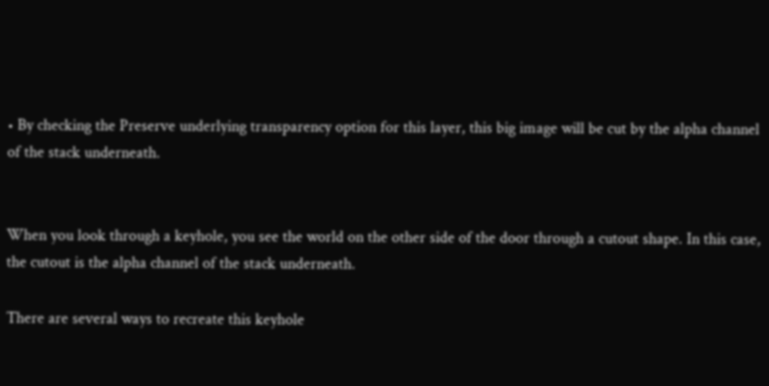• By checking the Preserve underlying transparency option for this layer, this big image will be cut by the alpha channel of the stack underneath.


When you look through a keyhole, you see the world on the other side of the door through a cutout shape. In this case, the cutout is the alpha channel of the stack underneath.

There are several ways to recreate this keyhole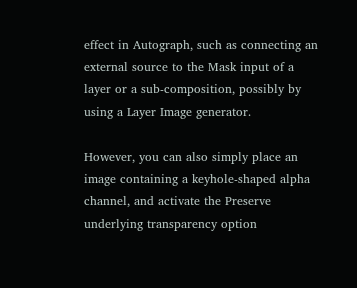effect in Autograph, such as connecting an external source to the Mask input of a layer or a sub-composition, possibly by using a Layer Image generator.

However, you can also simply place an image containing a keyhole-shaped alpha channel, and activate the Preserve underlying transparency option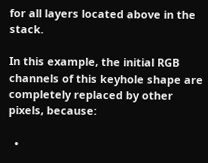for all layers located above in the stack.

In this example, the initial RGB channels of this keyhole shape are completely replaced by other pixels, because:

  •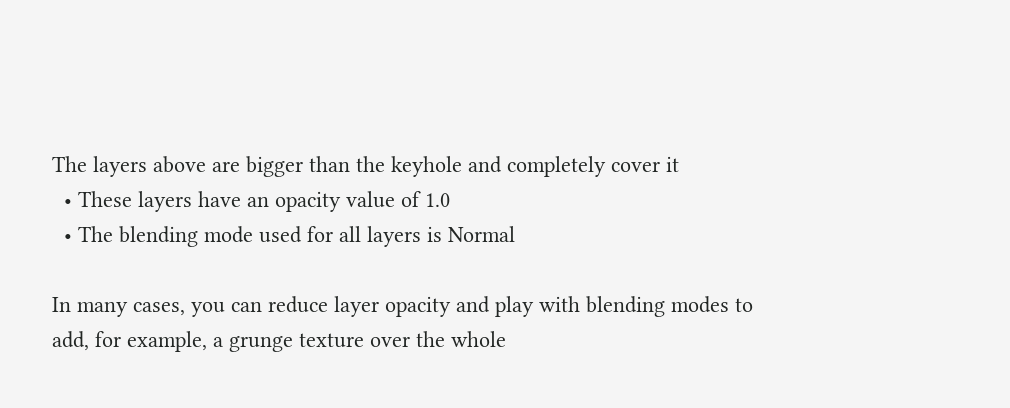The layers above are bigger than the keyhole and completely cover it
  • These layers have an opacity value of 1.0
  • The blending mode used for all layers is Normal

In many cases, you can reduce layer opacity and play with blending modes to add, for example, a grunge texture over the whole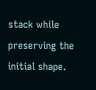stack while preserving the initial shape.